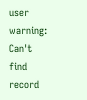user warning: Can't find record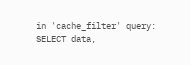in 'cache_filter' query: SELECT data,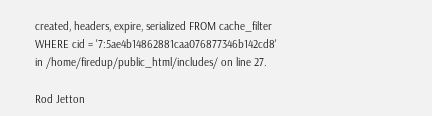created, headers, expire, serialized FROM cache_filter WHERE cid = '7:5ae4b14862881caa076877346b142cd8' in /home/firedup/public_html/includes/ on line 27.

Rod Jetton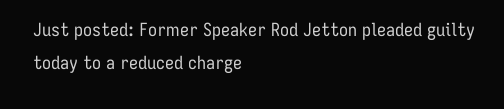Just posted: Former Speaker Rod Jetton pleaded guilty today to a reduced charge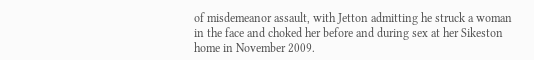of misdemeanor assault, with Jetton admitting he struck a woman in the face and choked her before and during sex at her Sikeston home in November 2009.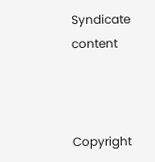Syndicate content



Copyright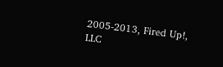2005-2013, Fired Up!, LLC